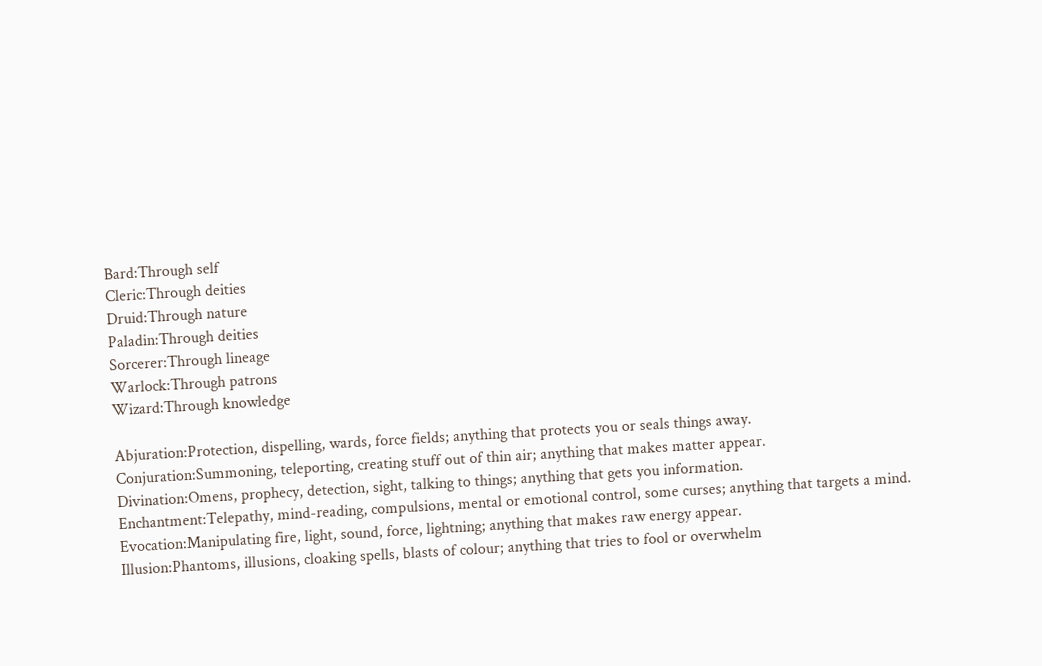Bard:Through self
Cleric:Through deities
Druid:Through nature
Paladin:Through deities
Sorcerer:Through lineage
Warlock:Through patrons
Wizard:Through knowledge

Abjuration:Protection, dispelling, wards, force fields; anything that protects you or seals things away.
Conjuration:Summoning, teleporting, creating stuff out of thin air; anything that makes matter appear.
Divination:Omens, prophecy, detection, sight, talking to things; anything that gets you information.
Enchantment:Telepathy, mind-reading, compulsions, mental or emotional control, some curses; anything that targets a mind.
Evocation:Manipulating fire, light, sound, force, lightning; anything that makes raw energy appear.
Illusion:Phantoms, illusions, cloaking spells, blasts of colour; anything that tries to fool or overwhelm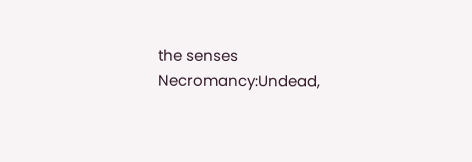the senses
Necromancy:Undead,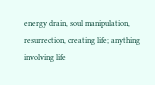energy drain, soul manipulation, resurrection, creating life; anything involving life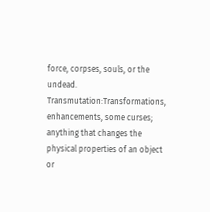force, corpses, souls, or the undead.
Transmutation:Transformations, enhancements, some curses; anything that changes the physical properties of an object or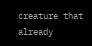creature that already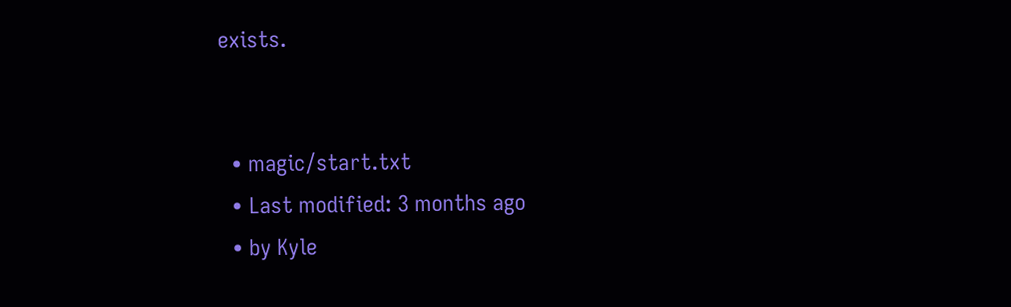exists.


  • magic/start.txt
  • Last modified: 3 months ago
  • by Kyle